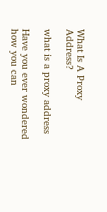What Is A Proxy Address?

what is a proxy address

Have you ever wondered how you can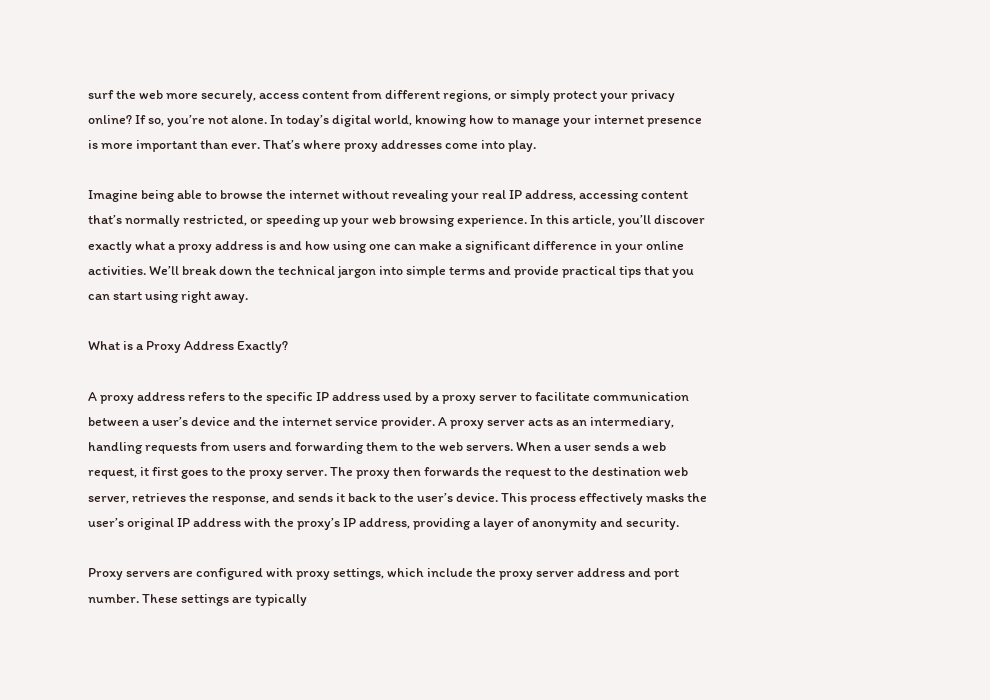surf the web more securely, access content from different regions, or simply protect your privacy online? If so, you’re not alone. In today’s digital world, knowing how to manage your internet presence is more important than ever. That’s where proxy addresses come into play.

Imagine being able to browse the internet without revealing your real IP address, accessing content that’s normally restricted, or speeding up your web browsing experience. In this article, you’ll discover exactly what a proxy address is and how using one can make a significant difference in your online activities. We’ll break down the technical jargon into simple terms and provide practical tips that you can start using right away.

What is a Proxy Address Exactly?

A proxy address refers to the specific IP address used by a proxy server to facilitate communication between a user’s device and the internet service provider. A proxy server acts as an intermediary, handling requests from users and forwarding them to the web servers. When a user sends a web request, it first goes to the proxy server. The proxy then forwards the request to the destination web server, retrieves the response, and sends it back to the user’s device. This process effectively masks the user’s original IP address with the proxy’s IP address, providing a layer of anonymity and security.

Proxy servers are configured with proxy settings, which include the proxy server address and port number. These settings are typically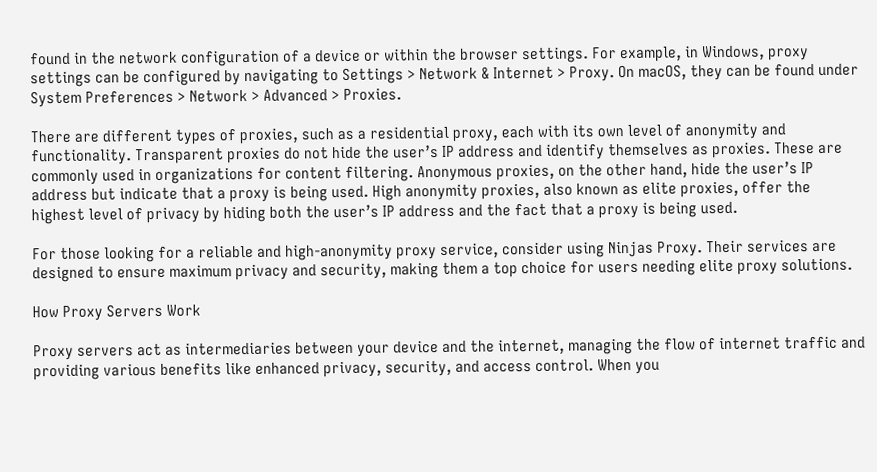found in the network configuration of a device or within the browser settings. For example, in Windows, proxy settings can be configured by navigating to Settings > Network & Internet > Proxy. On macOS, they can be found under System Preferences > Network > Advanced > Proxies.

There are different types of proxies, such as a residential proxy, each with its own level of anonymity and functionality. Transparent proxies do not hide the user’s IP address and identify themselves as proxies. These are commonly used in organizations for content filtering. Anonymous proxies, on the other hand, hide the user’s IP address but indicate that a proxy is being used. High anonymity proxies, also known as elite proxies, offer the highest level of privacy by hiding both the user’s IP address and the fact that a proxy is being used.

For those looking for a reliable and high-anonymity proxy service, consider using Ninjas Proxy. Their services are designed to ensure maximum privacy and security, making them a top choice for users needing elite proxy solutions.

How Proxy Servers Work

Proxy servers act as intermediaries between your device and the internet, managing the flow of internet traffic and providing various benefits like enhanced privacy, security, and access control. When you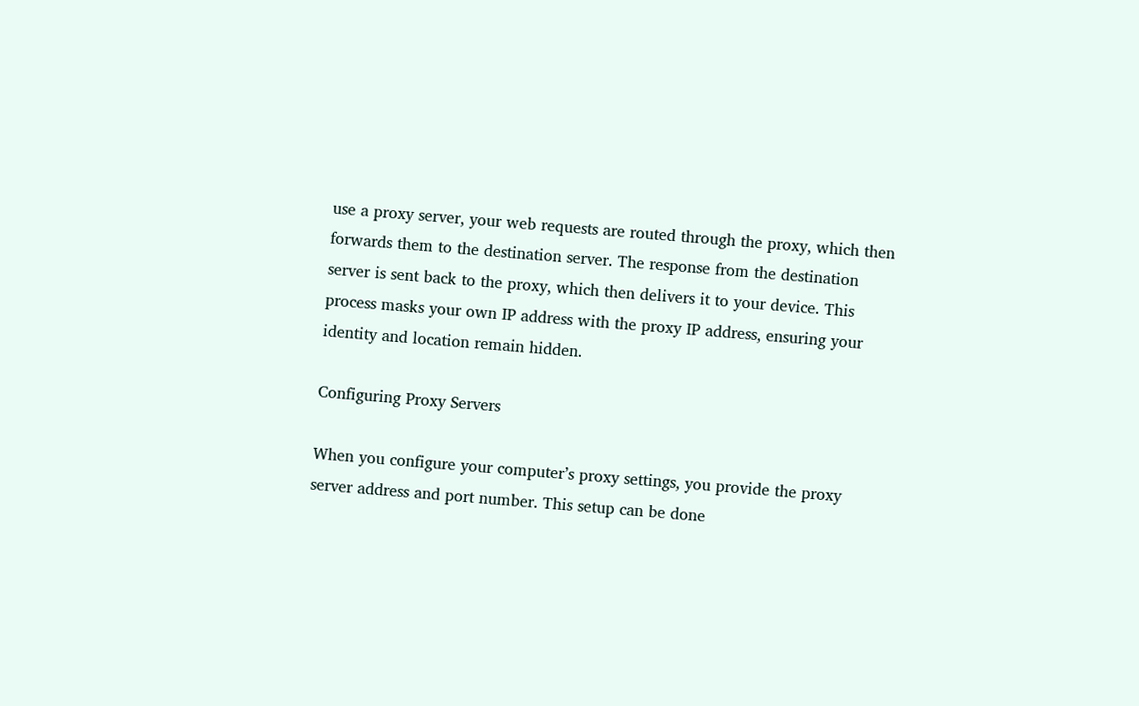use a proxy server, your web requests are routed through the proxy, which then forwards them to the destination server. The response from the destination server is sent back to the proxy, which then delivers it to your device. This process masks your own IP address with the proxy IP address, ensuring your identity and location remain hidden.

Configuring Proxy Servers

When you configure your computer’s proxy settings, you provide the proxy server address and port number. This setup can be done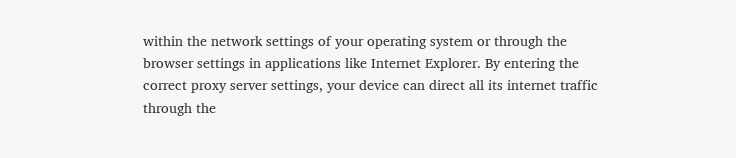within the network settings of your operating system or through the browser settings in applications like Internet Explorer. By entering the correct proxy server settings, your device can direct all its internet traffic through the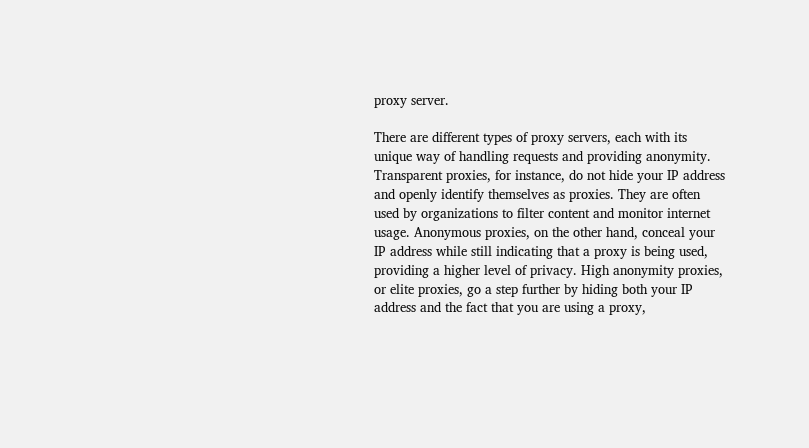proxy server.

There are different types of proxy servers, each with its unique way of handling requests and providing anonymity. Transparent proxies, for instance, do not hide your IP address and openly identify themselves as proxies. They are often used by organizations to filter content and monitor internet usage. Anonymous proxies, on the other hand, conceal your IP address while still indicating that a proxy is being used, providing a higher level of privacy. High anonymity proxies, or elite proxies, go a step further by hiding both your IP address and the fact that you are using a proxy,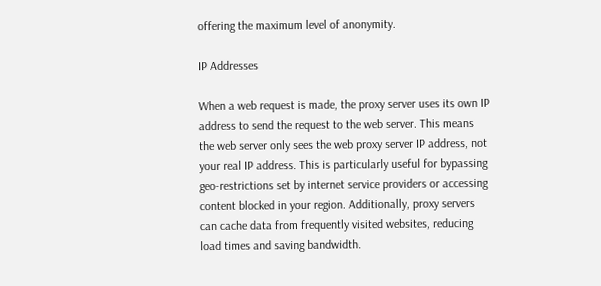offering the maximum level of anonymity.

IP Addresses

When a web request is made, the proxy server uses its own IP address to send the request to the web server. This means the web server only sees the web proxy server IP address, not your real IP address. This is particularly useful for bypassing geo-restrictions set by internet service providers or accessing content blocked in your region. Additionally, proxy servers can cache data from frequently visited websites, reducing load times and saving bandwidth.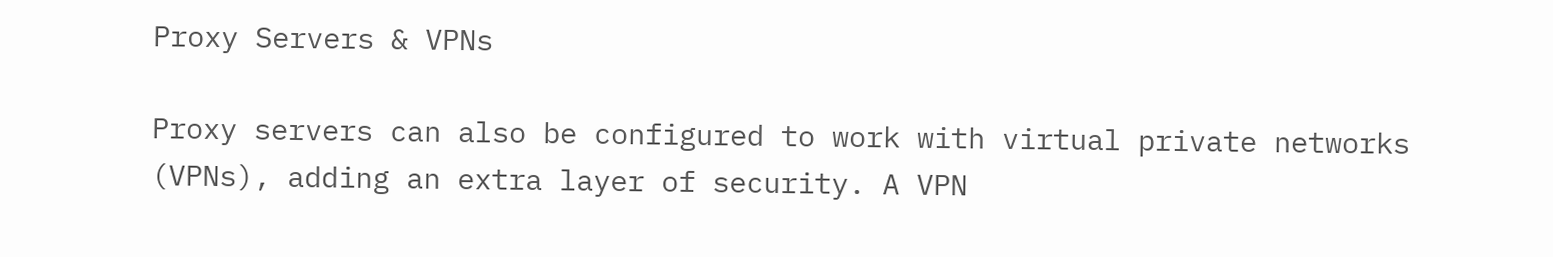Proxy Servers & VPNs

Proxy servers can also be configured to work with virtual private networks (VPNs), adding an extra layer of security. A VPN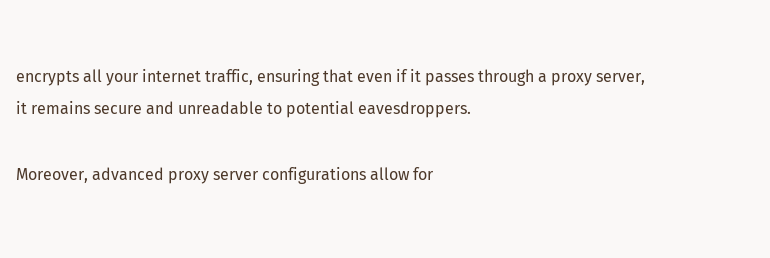encrypts all your internet traffic, ensuring that even if it passes through a proxy server, it remains secure and unreadable to potential eavesdroppers.

Moreover, advanced proxy server configurations allow for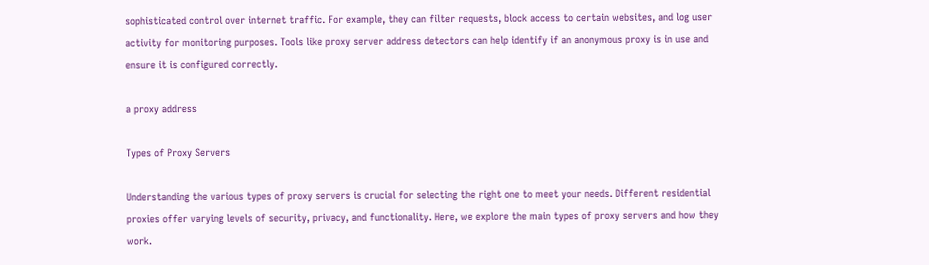sophisticated control over internet traffic. For example, they can filter requests, block access to certain websites, and log user activity for monitoring purposes. Tools like proxy server address detectors can help identify if an anonymous proxy is in use and ensure it is configured correctly.

a proxy address

Types of Proxy Servers

Understanding the various types of proxy servers is crucial for selecting the right one to meet your needs. Different residential proxies offer varying levels of security, privacy, and functionality. Here, we explore the main types of proxy servers and how they work.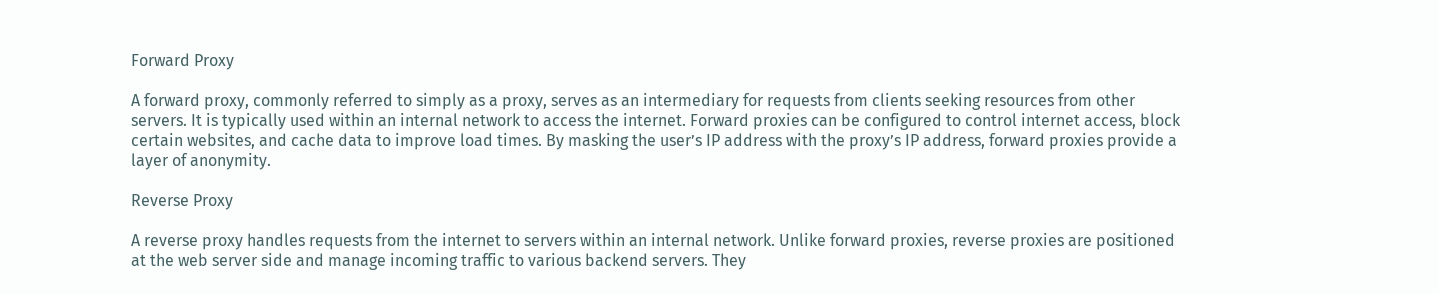Forward Proxy

A forward proxy, commonly referred to simply as a proxy, serves as an intermediary for requests from clients seeking resources from other servers. It is typically used within an internal network to access the internet. Forward proxies can be configured to control internet access, block certain websites, and cache data to improve load times. By masking the user’s IP address with the proxy’s IP address, forward proxies provide a layer of anonymity.

Reverse Proxy

A reverse proxy handles requests from the internet to servers within an internal network. Unlike forward proxies, reverse proxies are positioned at the web server side and manage incoming traffic to various backend servers. They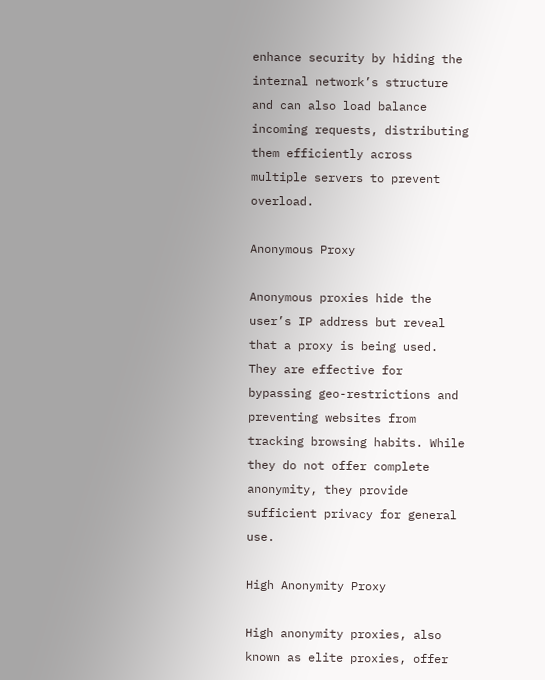enhance security by hiding the internal network’s structure and can also load balance incoming requests, distributing them efficiently across multiple servers to prevent overload.

Anonymous Proxy

Anonymous proxies hide the user’s IP address but reveal that a proxy is being used. They are effective for bypassing geo-restrictions and preventing websites from tracking browsing habits. While they do not offer complete anonymity, they provide sufficient privacy for general use.

High Anonymity Proxy

High anonymity proxies, also known as elite proxies, offer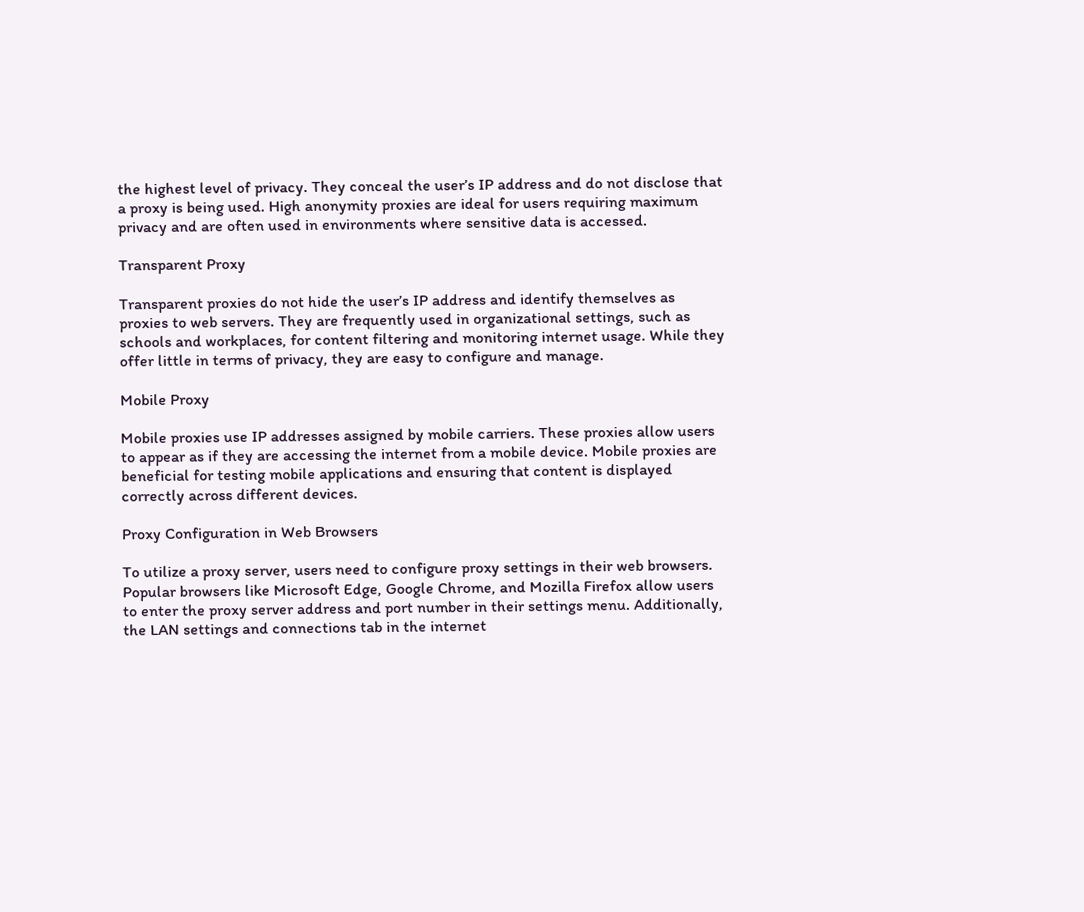the highest level of privacy. They conceal the user’s IP address and do not disclose that a proxy is being used. High anonymity proxies are ideal for users requiring maximum privacy and are often used in environments where sensitive data is accessed.

Transparent Proxy

Transparent proxies do not hide the user’s IP address and identify themselves as proxies to web servers. They are frequently used in organizational settings, such as schools and workplaces, for content filtering and monitoring internet usage. While they offer little in terms of privacy, they are easy to configure and manage.

Mobile Proxy

Mobile proxies use IP addresses assigned by mobile carriers. These proxies allow users to appear as if they are accessing the internet from a mobile device. Mobile proxies are beneficial for testing mobile applications and ensuring that content is displayed correctly across different devices.

Proxy Configuration in Web Browsers

To utilize a proxy server, users need to configure proxy settings in their web browsers. Popular browsers like Microsoft Edge, Google Chrome, and Mozilla Firefox allow users to enter the proxy server address and port number in their settings menu. Additionally, the LAN settings and connections tab in the internet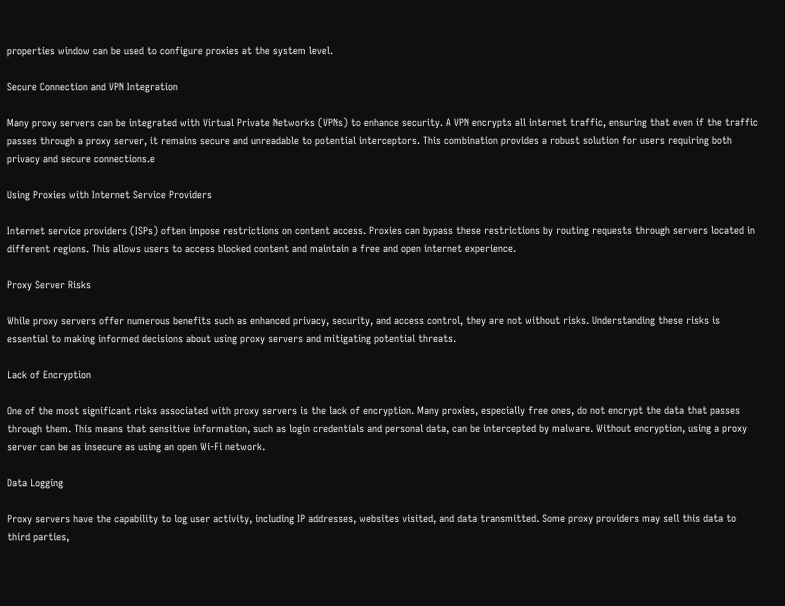properties window can be used to configure proxies at the system level.

Secure Connection and VPN Integration

Many proxy servers can be integrated with Virtual Private Networks (VPNs) to enhance security. A VPN encrypts all internet traffic, ensuring that even if the traffic passes through a proxy server, it remains secure and unreadable to potential interceptors. This combination provides a robust solution for users requiring both privacy and secure connections.e

Using Proxies with Internet Service Providers

Internet service providers (ISPs) often impose restrictions on content access. Proxies can bypass these restrictions by routing requests through servers located in different regions. This allows users to access blocked content and maintain a free and open internet experience.

Proxy Server Risks

While proxy servers offer numerous benefits such as enhanced privacy, security, and access control, they are not without risks. Understanding these risks is essential to making informed decisions about using proxy servers and mitigating potential threats.

Lack of Encryption

One of the most significant risks associated with proxy servers is the lack of encryption. Many proxies, especially free ones, do not encrypt the data that passes through them. This means that sensitive information, such as login credentials and personal data, can be intercepted by malware. Without encryption, using a proxy server can be as insecure as using an open Wi-Fi network.

Data Logging

Proxy servers have the capability to log user activity, including IP addresses, websites visited, and data transmitted. Some proxy providers may sell this data to third parties,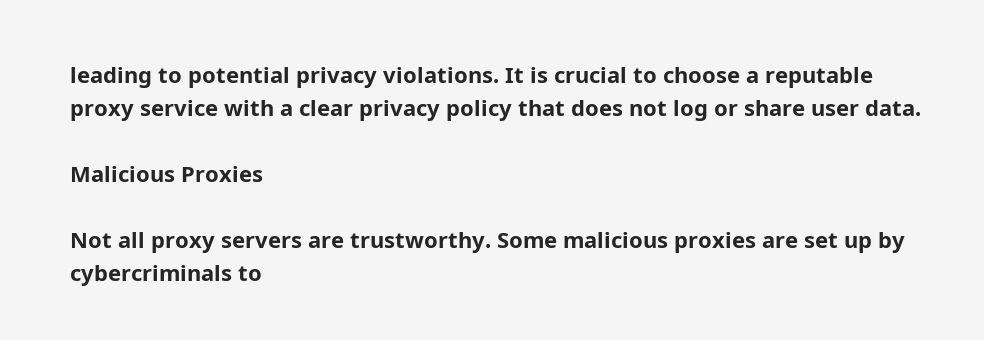leading to potential privacy violations. It is crucial to choose a reputable proxy service with a clear privacy policy that does not log or share user data.

Malicious Proxies

Not all proxy servers are trustworthy. Some malicious proxies are set up by cybercriminals to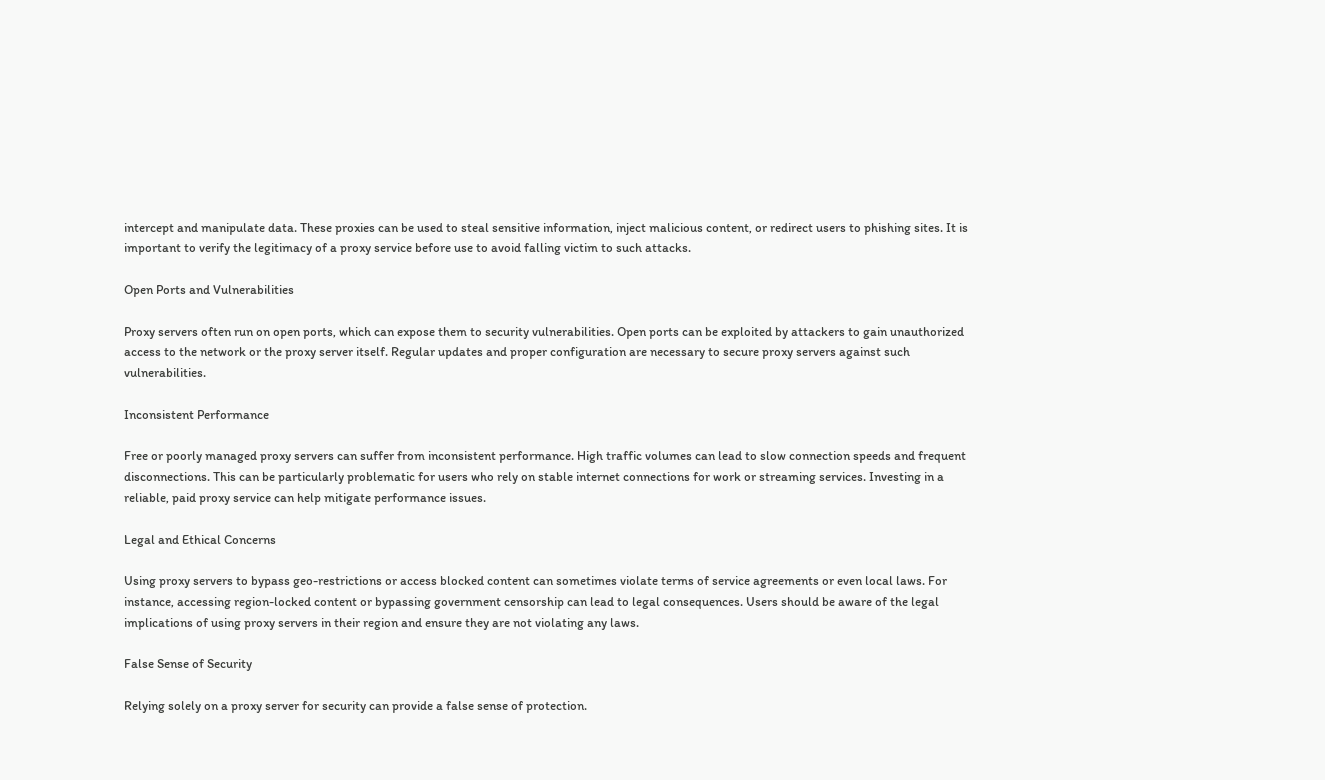intercept and manipulate data. These proxies can be used to steal sensitive information, inject malicious content, or redirect users to phishing sites. It is important to verify the legitimacy of a proxy service before use to avoid falling victim to such attacks.

Open Ports and Vulnerabilities

Proxy servers often run on open ports, which can expose them to security vulnerabilities. Open ports can be exploited by attackers to gain unauthorized access to the network or the proxy server itself. Regular updates and proper configuration are necessary to secure proxy servers against such vulnerabilities.

Inconsistent Performance

Free or poorly managed proxy servers can suffer from inconsistent performance. High traffic volumes can lead to slow connection speeds and frequent disconnections. This can be particularly problematic for users who rely on stable internet connections for work or streaming services. Investing in a reliable, paid proxy service can help mitigate performance issues.

Legal and Ethical Concerns

Using proxy servers to bypass geo-restrictions or access blocked content can sometimes violate terms of service agreements or even local laws. For instance, accessing region-locked content or bypassing government censorship can lead to legal consequences. Users should be aware of the legal implications of using proxy servers in their region and ensure they are not violating any laws.

False Sense of Security

Relying solely on a proxy server for security can provide a false sense of protection.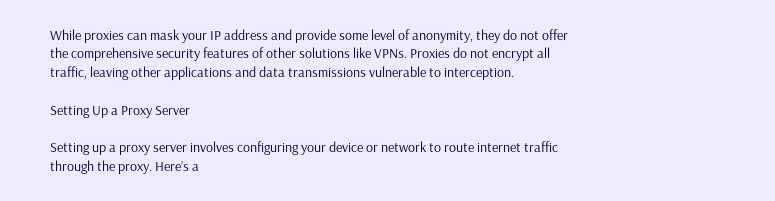While proxies can mask your IP address and provide some level of anonymity, they do not offer the comprehensive security features of other solutions like VPNs. Proxies do not encrypt all traffic, leaving other applications and data transmissions vulnerable to interception.

Setting Up a Proxy Server

Setting up a proxy server involves configuring your device or network to route internet traffic through the proxy. Here’s a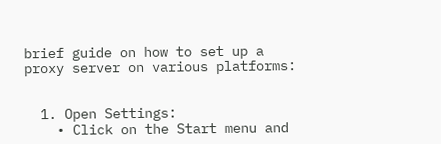brief guide on how to set up a proxy server on various platforms:


  1. Open Settings:
    • Click on the Start menu and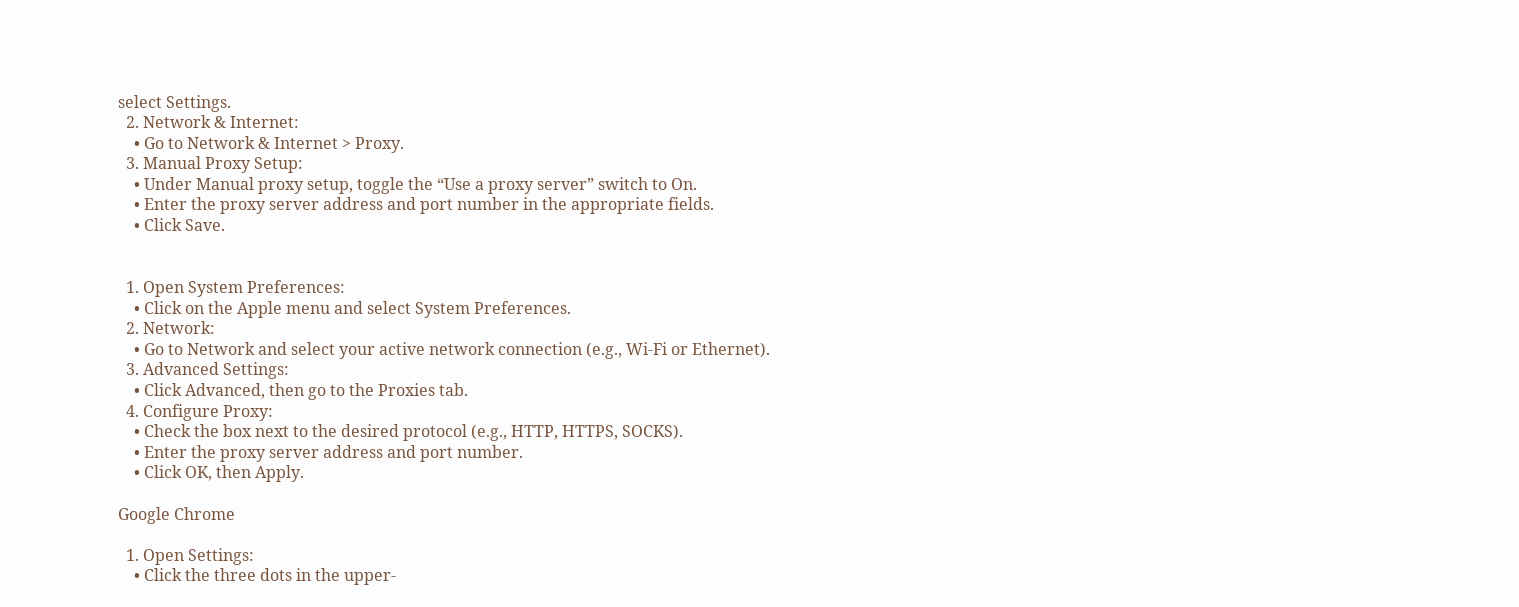select Settings.
  2. Network & Internet:
    • Go to Network & Internet > Proxy.
  3. Manual Proxy Setup:
    • Under Manual proxy setup, toggle the “Use a proxy server” switch to On.
    • Enter the proxy server address and port number in the appropriate fields.
    • Click Save.


  1. Open System Preferences:
    • Click on the Apple menu and select System Preferences.
  2. Network:
    • Go to Network and select your active network connection (e.g., Wi-Fi or Ethernet).
  3. Advanced Settings:
    • Click Advanced, then go to the Proxies tab.
  4. Configure Proxy:
    • Check the box next to the desired protocol (e.g., HTTP, HTTPS, SOCKS).
    • Enter the proxy server address and port number.
    • Click OK, then Apply.

Google Chrome

  1. Open Settings:
    • Click the three dots in the upper-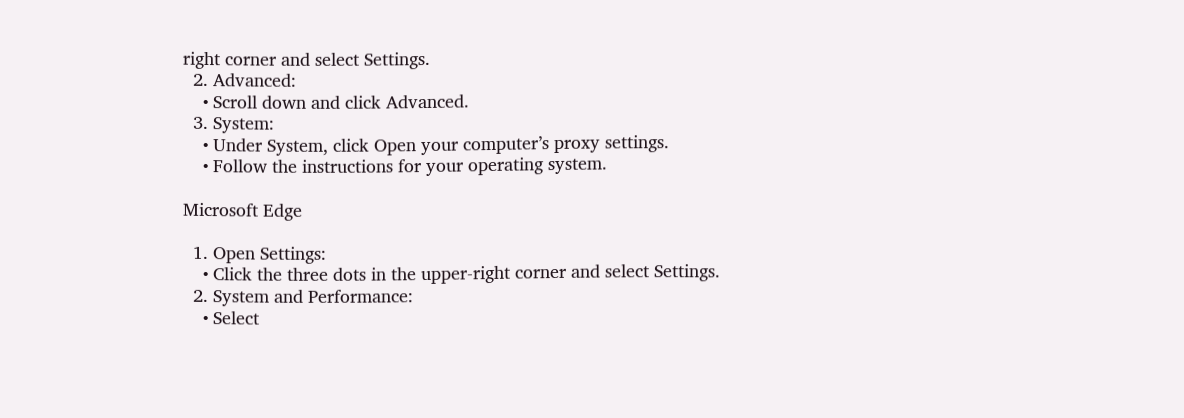right corner and select Settings.
  2. Advanced:
    • Scroll down and click Advanced.
  3. System:
    • Under System, click Open your computer’s proxy settings.
    • Follow the instructions for your operating system.

Microsoft Edge

  1. Open Settings:
    • Click the three dots in the upper-right corner and select Settings.
  2. System and Performance:
    • Select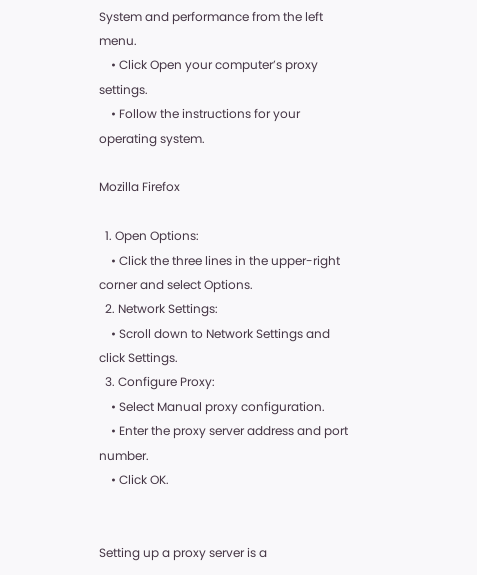System and performance from the left menu.
    • Click Open your computer’s proxy settings.
    • Follow the instructions for your operating system.

Mozilla Firefox

  1. Open Options:
    • Click the three lines in the upper-right corner and select Options.
  2. Network Settings:
    • Scroll down to Network Settings and click Settings.
  3. Configure Proxy:
    • Select Manual proxy configuration.
    • Enter the proxy server address and port number.
    • Click OK.


Setting up a proxy server is a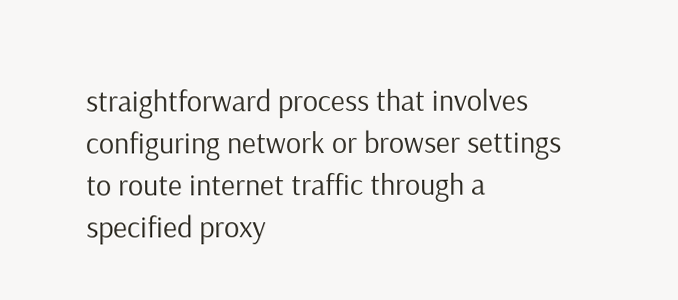straightforward process that involves configuring network or browser settings to route internet traffic through a specified proxy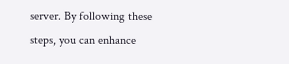server. By following these steps, you can enhance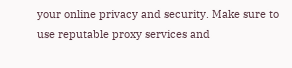your online privacy and security. Make sure to use reputable proxy services and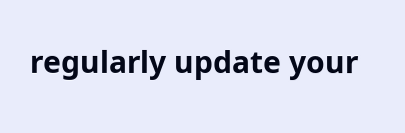regularly update your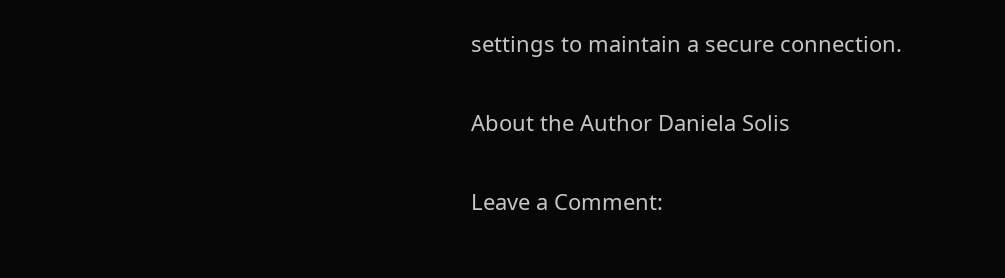settings to maintain a secure connection.

About the Author Daniela Solis

Leave a Comment: